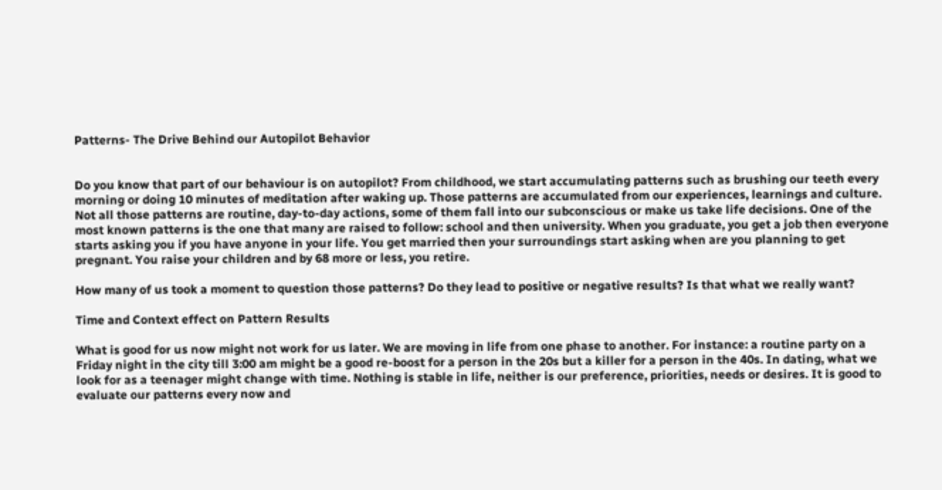Patterns- The Drive Behind our Autopilot Behavior


Do you know that part of our behaviour is on autopilot? From childhood, we start accumulating patterns such as brushing our teeth every morning or doing 10 minutes of meditation after waking up. Those patterns are accumulated from our experiences, learnings and culture. Not all those patterns are routine, day-to-day actions, some of them fall into our subconscious or make us take life decisions. One of the most known patterns is the one that many are raised to follow: school and then university. When you graduate, you get a job then everyone starts asking you if you have anyone in your life. You get married then your surroundings start asking when are you planning to get pregnant. You raise your children and by 68 more or less, you retire.

How many of us took a moment to question those patterns? Do they lead to positive or negative results? Is that what we really want?

Time and Context effect on Pattern Results

What is good for us now might not work for us later. We are moving in life from one phase to another. For instance: a routine party on a Friday night in the city till 3:00 am might be a good re-boost for a person in the 20s but a killer for a person in the 40s. In dating, what we look for as a teenager might change with time. Nothing is stable in life, neither is our preference, priorities, needs or desires. It is good to evaluate our patterns every now and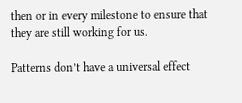then or in every milestone to ensure that they are still working for us.

Patterns don’t have a universal effect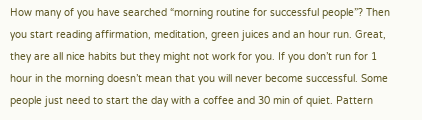How many of you have searched “morning routine for successful people”? Then you start reading affirmation, meditation, green juices and an hour run. Great, they are all nice habits but they might not work for you. If you don’t run for 1 hour in the morning doesn’t mean that you will never become successful. Some people just need to start the day with a coffee and 30 min of quiet. Pattern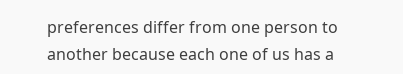preferences differ from one person to another because each one of us has a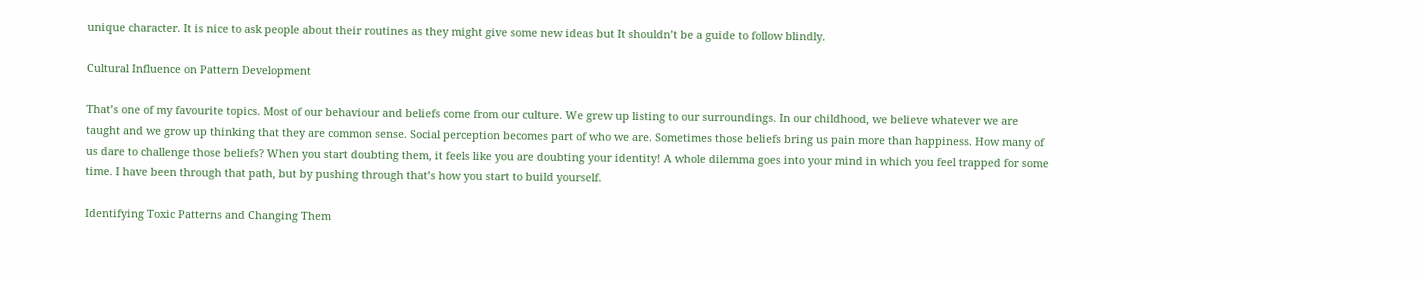unique character. It is nice to ask people about their routines as they might give some new ideas but It shouldn’t be a guide to follow blindly.

Cultural Influence on Pattern Development

That’s one of my favourite topics. Most of our behaviour and beliefs come from our culture. We grew up listing to our surroundings. In our childhood, we believe whatever we are taught and we grow up thinking that they are common sense. Social perception becomes part of who we are. Sometimes those beliefs bring us pain more than happiness. How many of us dare to challenge those beliefs? When you start doubting them, it feels like you are doubting your identity! A whole dilemma goes into your mind in which you feel trapped for some time. I have been through that path, but by pushing through that’s how you start to build yourself.

Identifying Toxic Patterns and Changing Them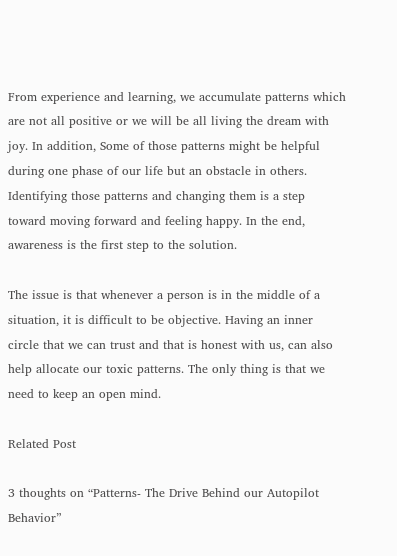From experience and learning, we accumulate patterns which are not all positive or we will be all living the dream with joy. In addition, Some of those patterns might be helpful during one phase of our life but an obstacle in others. Identifying those patterns and changing them is a step toward moving forward and feeling happy. In the end, awareness is the first step to the solution.

The issue is that whenever a person is in the middle of a situation, it is difficult to be objective. Having an inner circle that we can trust and that is honest with us, can also help allocate our toxic patterns. The only thing is that we need to keep an open mind.

Related Post

3 thoughts on “Patterns- The Drive Behind our Autopilot Behavior”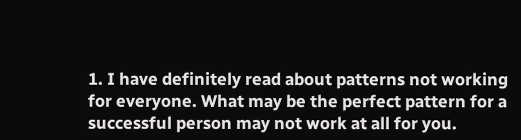1. I have definitely read about patterns not working for everyone. What may be the perfect pattern for a successful person may not work at all for you.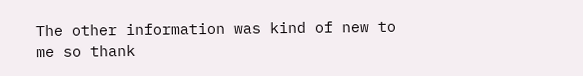The other information was kind of new to me so thank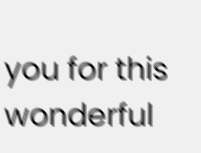you for this wonderful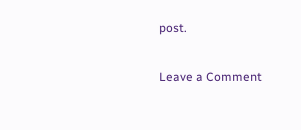post.

Leave a Comment